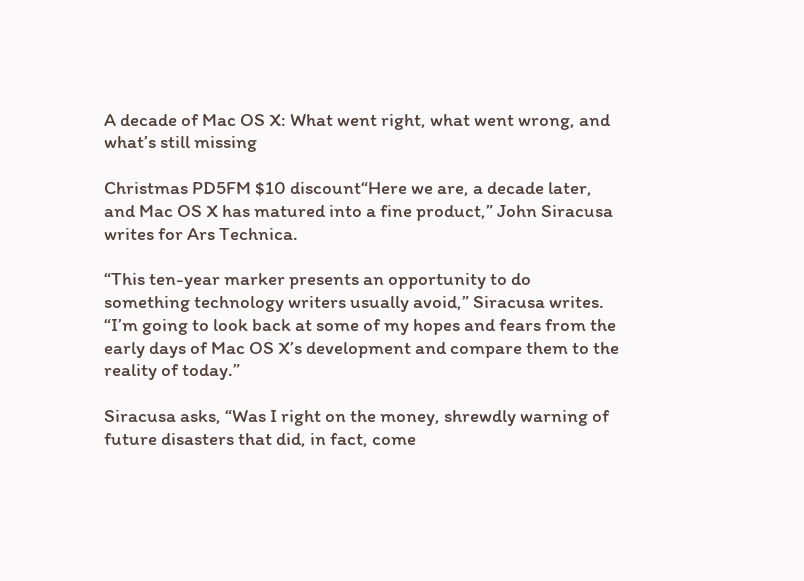A decade of Mac OS X: What went right, what went wrong, and what’s still missing

Christmas PD5FM $10 discount“Here we are, a decade later, and Mac OS X has matured into a fine product,” John Siracusa writes for Ars Technica.

“This ten-year marker presents an opportunity to do something technology writers usually avoid,” Siracusa writes. “I’m going to look back at some of my hopes and fears from the early days of Mac OS X’s development and compare them to the reality of today.”

Siracusa asks, “Was I right on the money, shrewdly warning of future disasters that did, in fact, come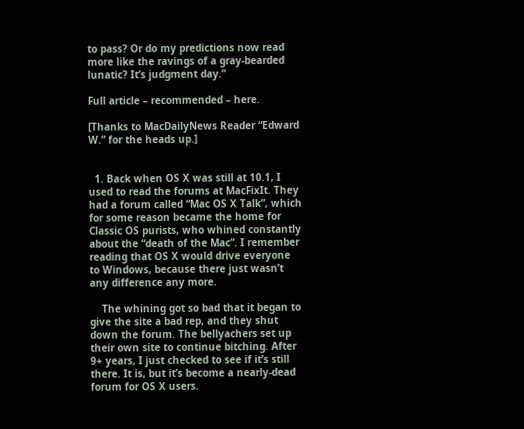to pass? Or do my predictions now read more like the ravings of a gray-bearded lunatic? It’s judgment day.”

Full article – recommended – here.

[Thanks to MacDailyNews Reader “Edward W.” for the heads up.]


  1. Back when OS X was still at 10.1, I used to read the forums at MacFixIt. They had a forum called “Mac OS X Talk”, which for some reason became the home for Classic OS purists, who whined constantly about the “death of the Mac”. I remember reading that OS X would drive everyone to Windows, because there just wasn’t any difference any more.

    The whining got so bad that it began to give the site a bad rep, and they shut down the forum. The bellyachers set up their own site to continue bitching. After 9+ years, I just checked to see if it’s still there. It is, but it’s become a nearly-dead forum for OS X users.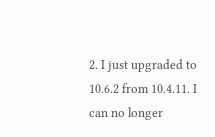2. I just upgraded to 10.6.2 from 10.4.11. I can no longer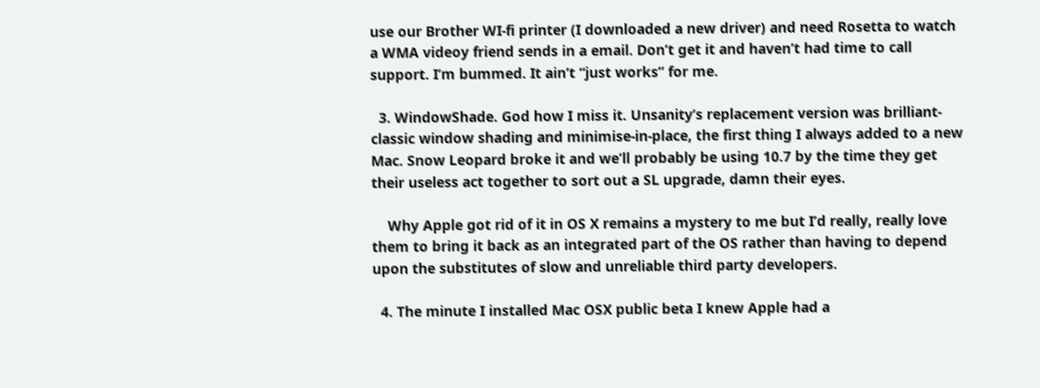use our Brother WI-fi printer (I downloaded a new driver) and need Rosetta to watch a WMA videoy friend sends in a email. Don’t get it and haven’t had time to call support. I’m bummed. It ain’t “just works” for me.

  3. WindowShade. God how I miss it. Unsanity’s replacement version was brilliant- classic window shading and minimise-in-place, the first thing I always added to a new Mac. Snow Leopard broke it and we’ll probably be using 10.7 by the time they get their useless act together to sort out a SL upgrade, damn their eyes.

    Why Apple got rid of it in OS X remains a mystery to me but I’d really, really love them to bring it back as an integrated part of the OS rather than having to depend upon the substitutes of slow and unreliable third party developers.

  4. The minute I installed Mac OSX public beta I knew Apple had a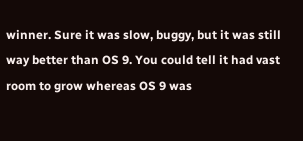winner. Sure it was slow, buggy, but it was still way better than OS 9. You could tell it had vast room to grow whereas OS 9 was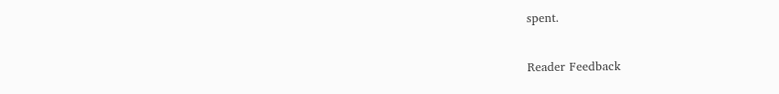spent.

Reader Feedback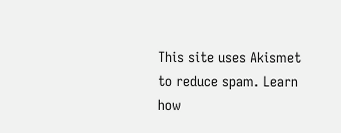This site uses Akismet to reduce spam. Learn how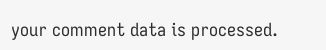your comment data is processed.